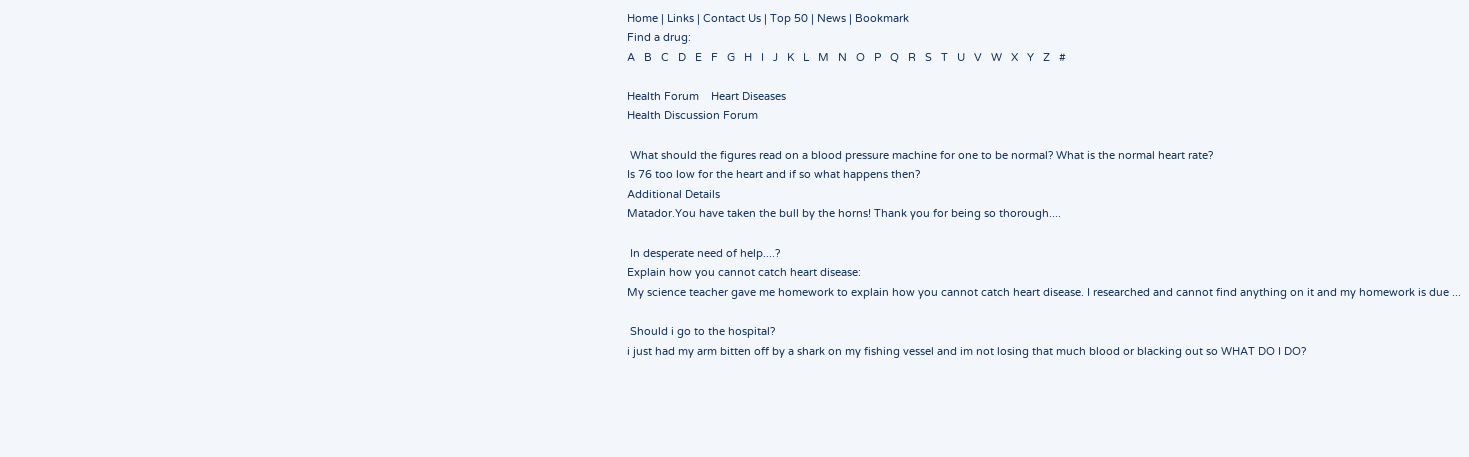Home | Links | Contact Us | Top 50 | News | Bookmark
Find a drug:
A   B   C   D   E   F   G   H   I   J   K   L   M   N   O   P   Q   R   S   T   U   V   W   X   Y   Z   #

Health Forum    Heart Diseases
Health Discussion Forum

 What should the figures read on a blood pressure machine for one to be normal? What is the normal heart rate?
Is 76 too low for the heart and if so what happens then?
Additional Details
Matador.You have taken the bull by the horns! Thank you for being so thorough....

 In desperate need of help....?
Explain how you cannot catch heart disease:
My science teacher gave me homework to explain how you cannot catch heart disease. I researched and cannot find anything on it and my homework is due ...

 Should i go to the hospital?
i just had my arm bitten off by a shark on my fishing vessel and im not losing that much blood or blacking out so WHAT DO I DO?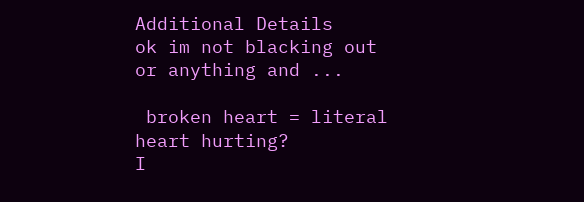Additional Details
ok im not blacking out or anything and ...

 broken heart = literal heart hurting?
I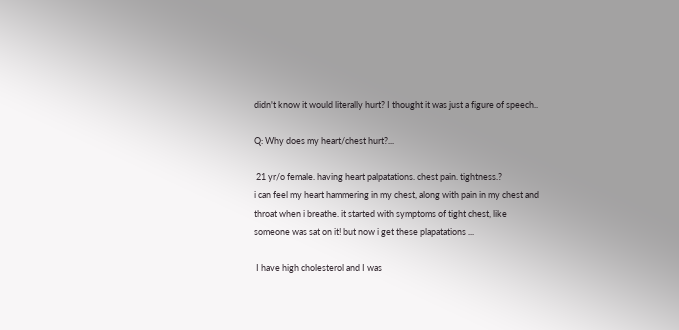didn't know it would literally hurt? I thought it was just a figure of speech..

Q: Why does my heart/chest hurt?...

 21 yr/o female. having heart palpatations. chest pain. tightness.?
i can feel my heart hammering in my chest, along with pain in my chest and throat when i breathe. it started with symptoms of tight chest, like someone was sat on it! but now i get these plapatations ...

 I have high cholesterol and I was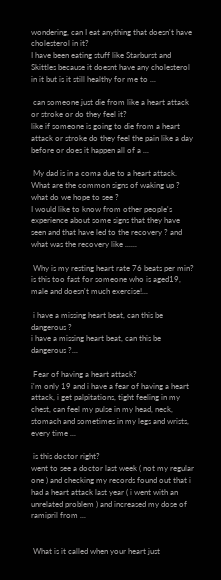wondering, can I eat anything that doesn't have cholesterol in it?
I have been eating stuff like Starburst and Skittles because it doesnt have any cholesterol in it but is it still healthy for me to ...

 can someone just die from like a heart attack or stroke or do they feel it?
like if someone is going to die from a heart attack or stroke do they feel the pain like a day before or does it happen all of a ...

 My dad is in a coma due to a heart attack. What are the common signs of waking up ? what do we hope to see ?
I would like to know from other people's experience about some signs that they have seen and that have led to the recovery ? and what was the recovery like ......

 Why is my resting heart rate 76 beats per min?
is this too fast for someone who is aged19, male and doesn't much exercise!...

 i have a missing heart beat, can this be dangerous ?
i have a missing heart beat, can this be dangerous ?...

 Fear of having a heart attack?
i'm only 19 and i have a fear of having a heart attack, i get palpitations, tight feeling in my chest, can feel my pulse in my head, neck, stomach and sometimes in my legs and wrists, every time ...

 is this doctor right?
went to see a doctor last week ( not my regular one ) and checking my records found out that i had a heart attack last year ( i went with an unrelated problem ) and increased my dose of ramipril from ...


 What is it called when your heart just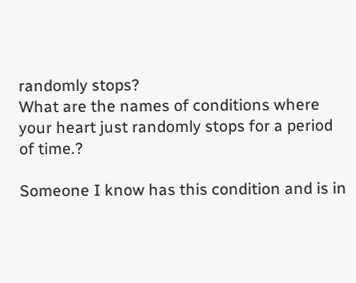randomly stops?
What are the names of conditions where your heart just randomly stops for a period of time.?

Someone I know has this condition and is in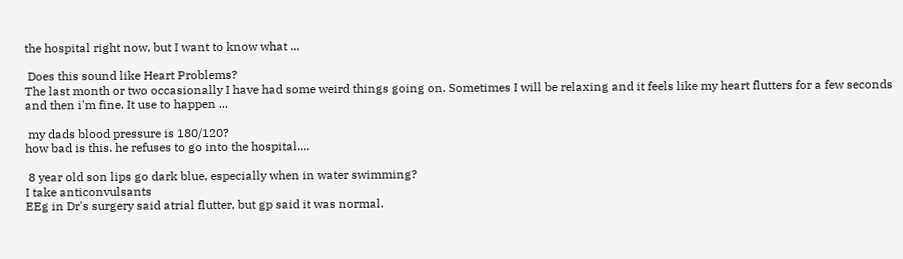the hospital right now, but I want to know what ...

 Does this sound like Heart Problems?
The last month or two occasionally I have had some weird things going on. Sometimes I will be relaxing and it feels like my heart flutters for a few seconds and then i'm fine. It use to happen ...

 my dads blood pressure is 180/120?
how bad is this. he refuses to go into the hospital....

 8 year old son lips go dark blue, especially when in water swimming?
I take anticonvulsants
EEg in Dr's surgery said atrial flutter, but gp said it was normal.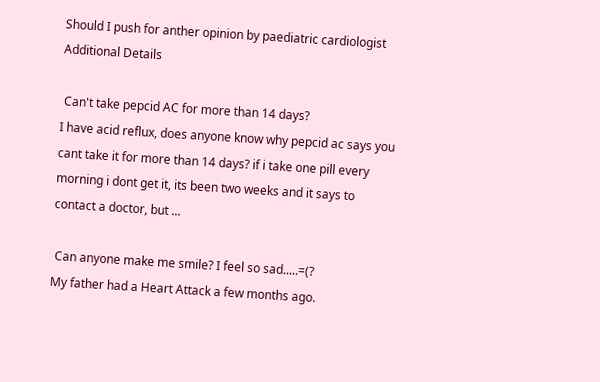Should I push for anther opinion by paediatric cardiologist
Additional Details

 Can't take pepcid AC for more than 14 days?
I have acid reflux, does anyone know why pepcid ac says you cant take it for more than 14 days? if i take one pill every morning i dont get it, its been two weeks and it says to contact a doctor, but ...

 Can anyone make me smile? I feel so sad.....=(?
My father had a Heart Attack a few months ago.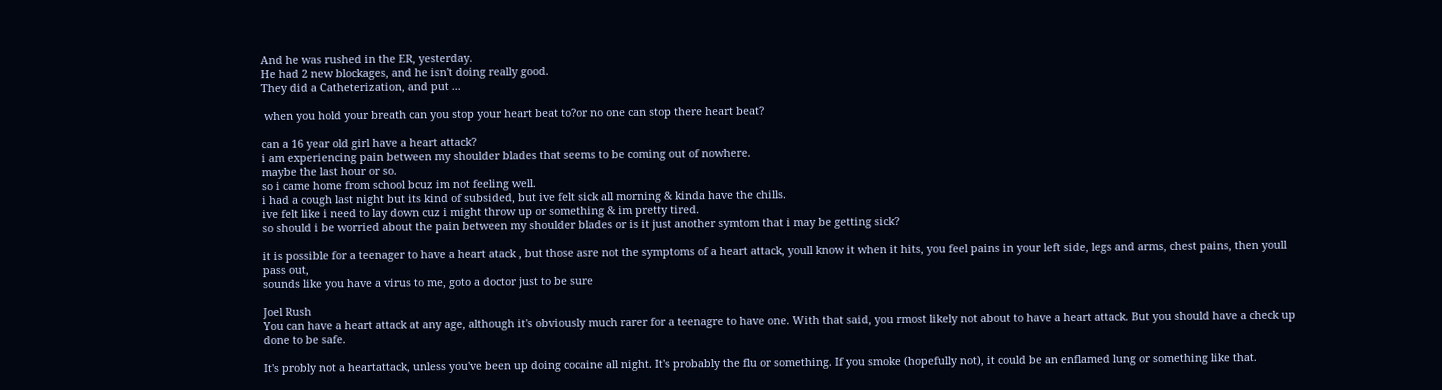And he was rushed in the ER, yesterday.
He had 2 new blockages, and he isn't doing really good.
They did a Catheterization, and put ...

 when you hold your breath can you stop your heart beat to?or no one can stop there heart beat?

can a 16 year old girl have a heart attack?
i am experiencing pain between my shoulder blades that seems to be coming out of nowhere.
maybe the last hour or so.
so i came home from school bcuz im not feeling well.
i had a cough last night but its kind of subsided, but ive felt sick all morning & kinda have the chills.
ive felt like i need to lay down cuz i might throw up or something & im pretty tired.
so should i be worried about the pain between my shoulder blades or is it just another symtom that i may be getting sick?

it is possible for a teenager to have a heart atack , but those asre not the symptoms of a heart attack, youll know it when it hits, you feel pains in your left side, legs and arms, chest pains, then youll pass out,
sounds like you have a virus to me, goto a doctor just to be sure

Joel Rush
You can have a heart attack at any age, although it's obviously much rarer for a teenagre to have one. With that said, you rmost likely not about to have a heart attack. But you should have a check up done to be safe.

It's probly not a heartattack, unless you've been up doing cocaine all night. It's probably the flu or something. If you smoke (hopefully not), it could be an enflamed lung or something like that.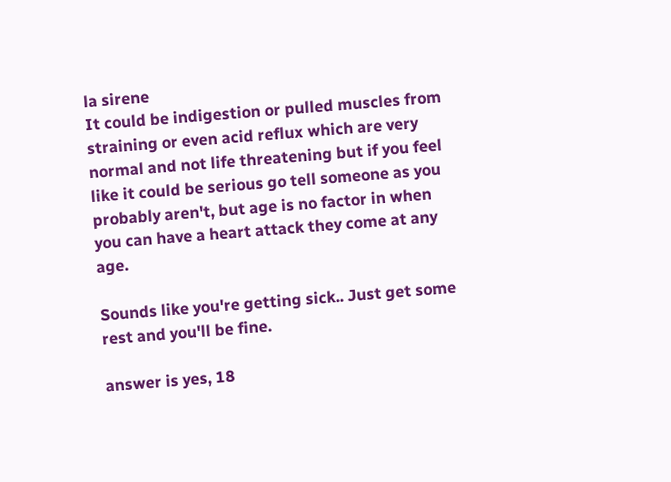la sirene
It could be indigestion or pulled muscles from straining or even acid reflux which are very normal and not life threatening but if you feel like it could be serious go tell someone as you probably aren't, but age is no factor in when you can have a heart attack they come at any age.

Sounds like you're getting sick.. Just get some rest and you'll be fine.

answer is yes, 18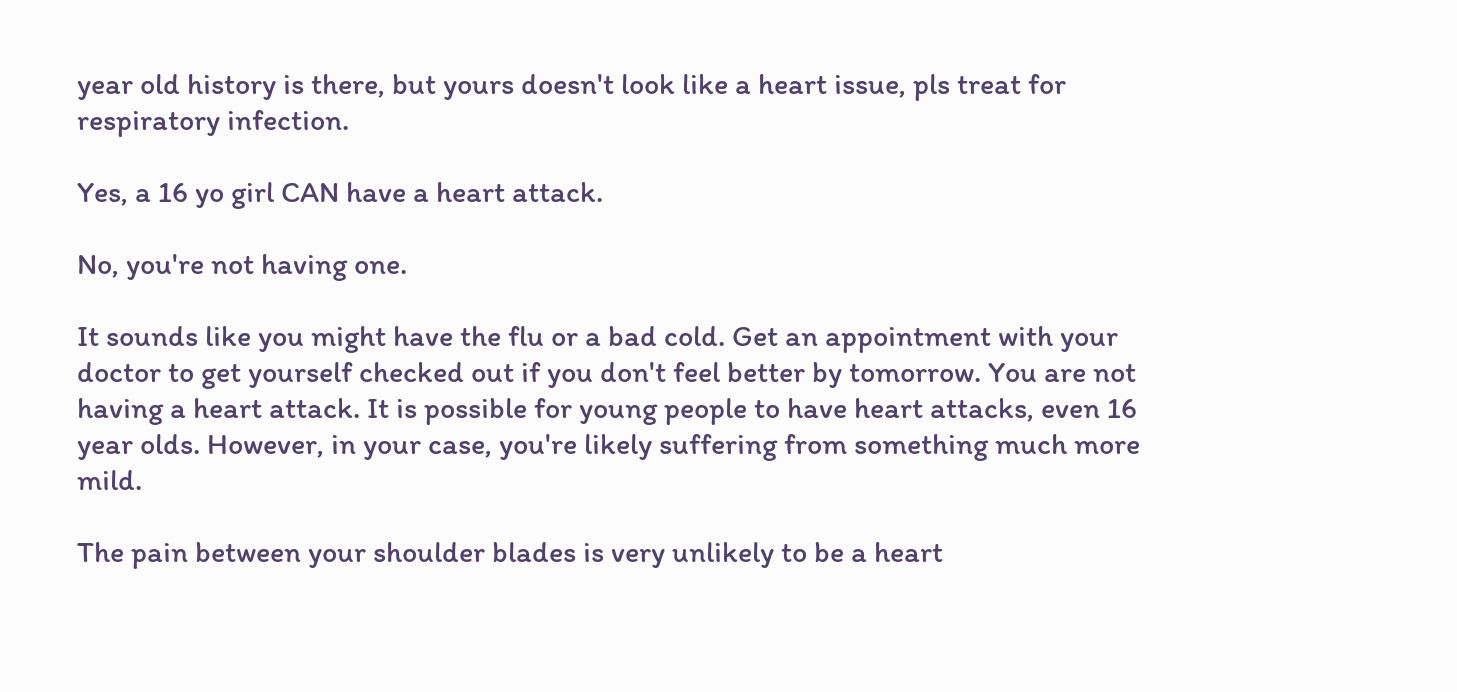year old history is there, but yours doesn't look like a heart issue, pls treat for respiratory infection.

Yes, a 16 yo girl CAN have a heart attack.

No, you're not having one.

It sounds like you might have the flu or a bad cold. Get an appointment with your doctor to get yourself checked out if you don't feel better by tomorrow. You are not having a heart attack. It is possible for young people to have heart attacks, even 16 year olds. However, in your case, you're likely suffering from something much more mild.

The pain between your shoulder blades is very unlikely to be a heart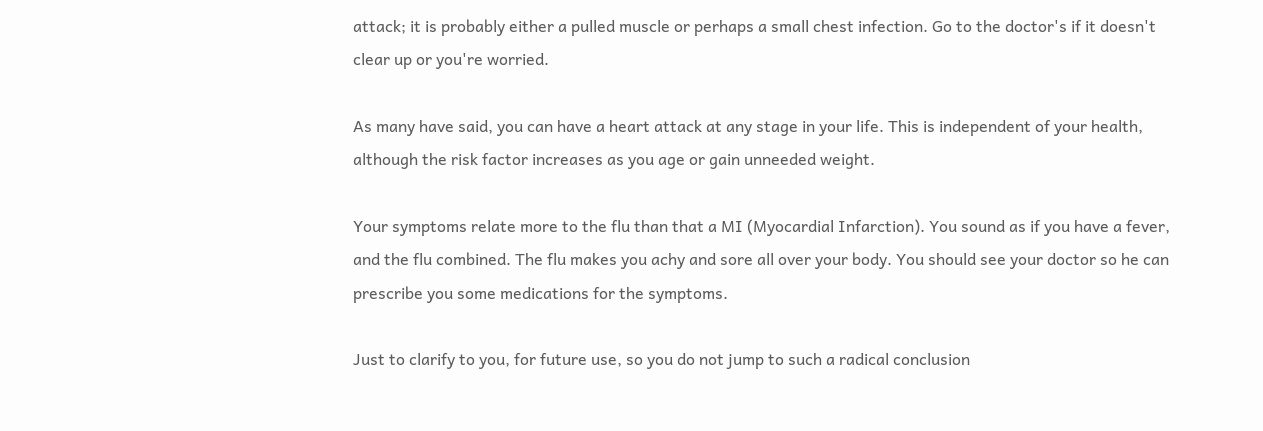attack; it is probably either a pulled muscle or perhaps a small chest infection. Go to the doctor's if it doesn't clear up or you're worried.

As many have said, you can have a heart attack at any stage in your life. This is independent of your health, although the risk factor increases as you age or gain unneeded weight.

Your symptoms relate more to the flu than that a MI (Myocardial Infarction). You sound as if you have a fever, and the flu combined. The flu makes you achy and sore all over your body. You should see your doctor so he can prescribe you some medications for the symptoms.

Just to clarify to you, for future use, so you do not jump to such a radical conclusion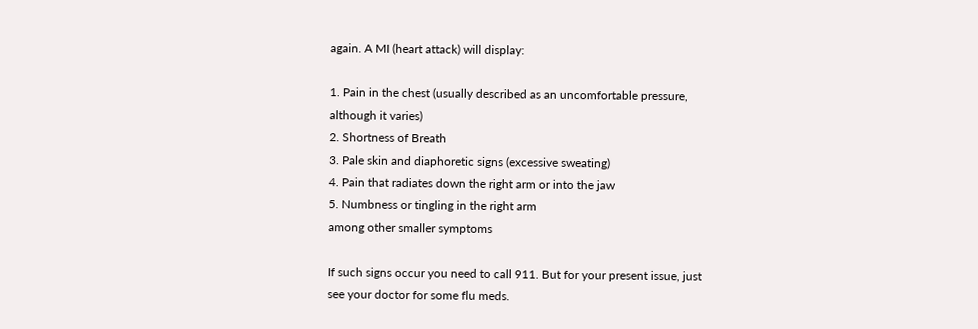again. A MI (heart attack) will display:

1. Pain in the chest (usually described as an uncomfortable pressure, although it varies)
2. Shortness of Breath
3. Pale skin and diaphoretic signs (excessive sweating)
4. Pain that radiates down the right arm or into the jaw
5. Numbness or tingling in the right arm
among other smaller symptoms

If such signs occur you need to call 911. But for your present issue, just see your doctor for some flu meds.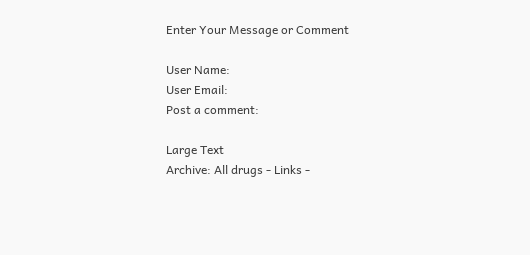Enter Your Message or Comment

User Name:
User Email:
Post a comment:

Large Text
Archive: All drugs - Links -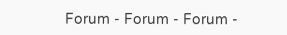Forum - Forum - Forum -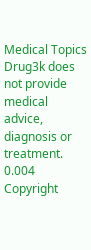Medical Topics
Drug3k does not provide medical advice, diagnosis or treatment. 0.004
Copyright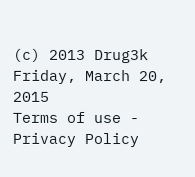(c) 2013 Drug3k Friday, March 20, 2015
Terms of use - Privacy Policy